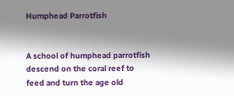Humphead Parrotfish


A school of humphead parrotfish descend on the coral reef to feed and turn the age old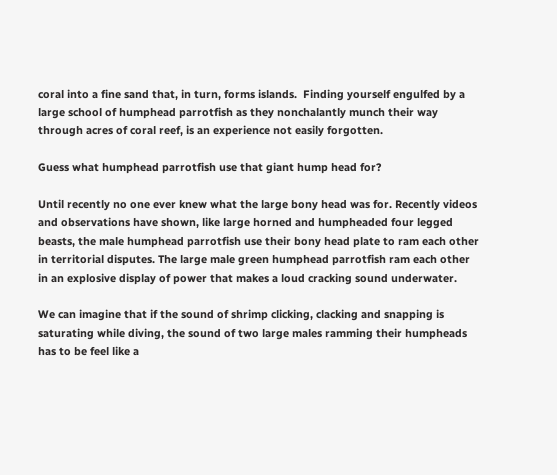coral into a fine sand that, in turn, forms islands.  Finding yourself engulfed by a large school of humphead parrotfish as they nonchalantly munch their way through acres of coral reef, is an experience not easily forgotten.

Guess what humphead parrotfish use that giant hump head for?

Until recently no one ever knew what the large bony head was for. Recently videos and observations have shown, like large horned and humpheaded four legged beasts, the male humphead parrotfish use their bony head plate to ram each other in territorial disputes. The large male green humphead parrotfish ram each other in an explosive display of power that makes a loud cracking sound underwater.

We can imagine that if the sound of shrimp clicking, clacking and snapping is saturating while diving, the sound of two large males ramming their humpheads has to be feel like a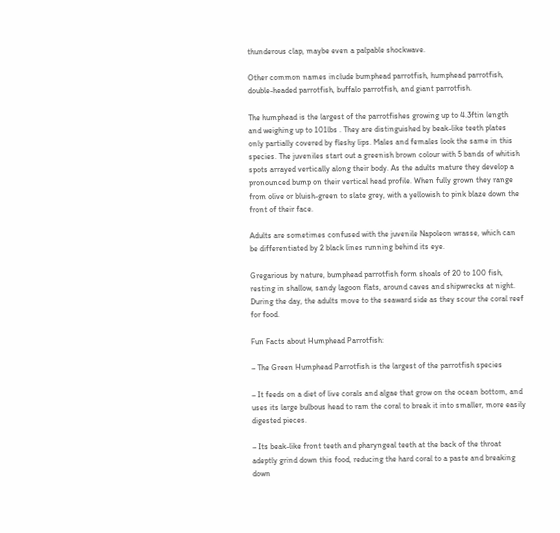thunderous clap, maybe even a palpable shockwave.

Other common names include bumphead parrotfish, humphead parrotfish, double-headed parrotfish, buffalo parrotfish, and giant parrotfish.

The humphead is the largest of the parrotfishes growing up to 4.3ftin length and weighing up to 101lbs . They are distinguished by beak-like teeth plates only partially covered by fleshy lips. Males and females look the same in this species. The juveniles start out a greenish brown colour with 5 bands of whitish spots arrayed vertically along their body. As the adults mature they develop a pronounced bump on their vertical head profile. When fully grown they range from olive or bluish-green to slate grey, with a yellowish to pink blaze down the front of their face.

Adults are sometimes confused with the juvenile Napoleon wrasse, which can be differentiated by 2 black lines running behind its eye.

Gregarious by nature, bumphead parrotfish form shoals of 20 to 100 fish, resting in shallow, sandy lagoon flats, around caves and shipwrecks at night. During the day, the adults move to the seaward side as they scour the coral reef for food.

Fun Facts about Humphead Parrotfish:

– The Green Humphead Parrotfish is the largest of the parrotfish species

– It feeds on a diet of live corals and algae that grow on the ocean bottom, and uses its large bulbous head to ram the coral to break it into smaller, more easily digested pieces.

– Its beak-like front teeth and pharyngeal teeth at the back of the throat adeptly grind down this food, reducing the hard coral to a paste and breaking down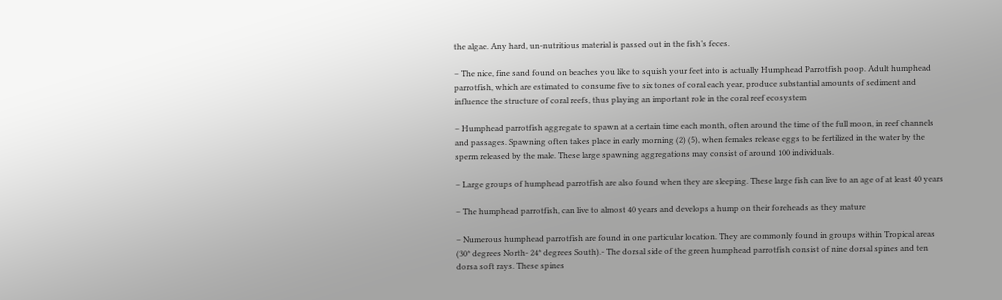the algae. Any hard, un-nutritious material is passed out in the fish’s feces.

– The nice, fine sand found on beaches you like to squish your feet into is actually Humphead Parrotfish poop. Adult humphead parrotfish, which are estimated to consume five to six tones of coral each year, produce substantial amounts of sediment and influence the structure of coral reefs, thus playing an important role in the coral reef ecosystem

– Humphead parrotfish aggregate to spawn at a certain time each month, often around the time of the full moon, in reef channels and passages. Spawning often takes place in early morning (2) (5), when females release eggs to be fertilized in the water by the sperm released by the male. These large spawning aggregations may consist of around 100 individuals.

– Large groups of humphead parrotfish are also found when they are sleeping. These large fish can live to an age of at least 40 years

– The humphead parrotfish, can live to almost 40 years and develops a hump on their foreheads as they mature

– Numerous humphead parrotfish are found in one particular location. They are commonly found in groups within Tropical areas (30* degrees North- 24* degrees South).- The dorsal side of the green humphead parrotfish consist of nine dorsal spines and ten dorsa soft rays. These spines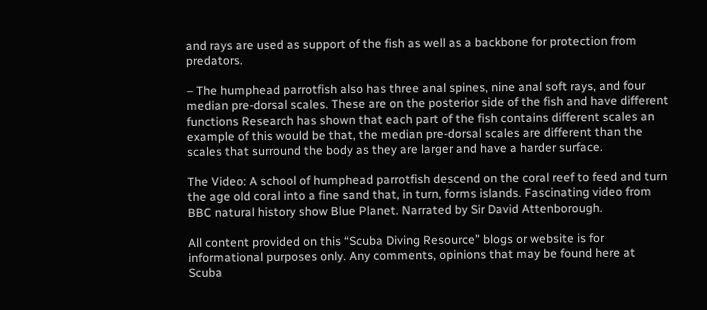and rays are used as support of the fish as well as a backbone for protection from predators.

– The humphead parrotfish also has three anal spines, nine anal soft rays, and four median pre-dorsal scales. These are on the posterior side of the fish and have different functions Research has shown that each part of the fish contains different scales an example of this would be that, the median pre-dorsal scales are different than the scales that surround the body as they are larger and have a harder surface.

The Video: A school of humphead parrotfish descend on the coral reef to feed and turn the age old coral into a fine sand that, in turn, forms islands. Fascinating video from BBC natural history show Blue Planet. Narrated by Sir David Attenborough.

All content provided on this “Scuba Diving Resource” blogs or website is for informational purposes only. Any comments, opinions that may be found here at Scuba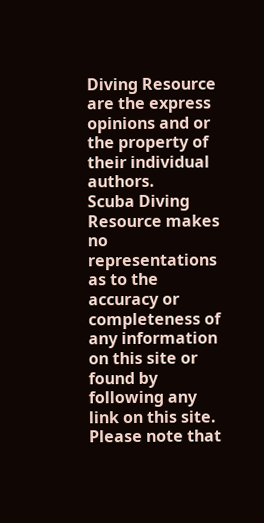Diving Resource are the express opinions and or the property of their individual authors.
Scuba Diving Resource makes no representations as to the accuracy or completeness of any information on this site or found by following any link on this site. Please note that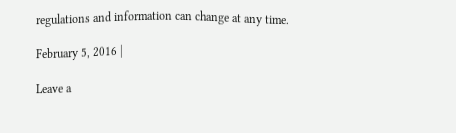regulations and information can change at any time.

February 5, 2016 |

Leave a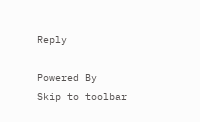Reply

Powered By
Skip to toolbar